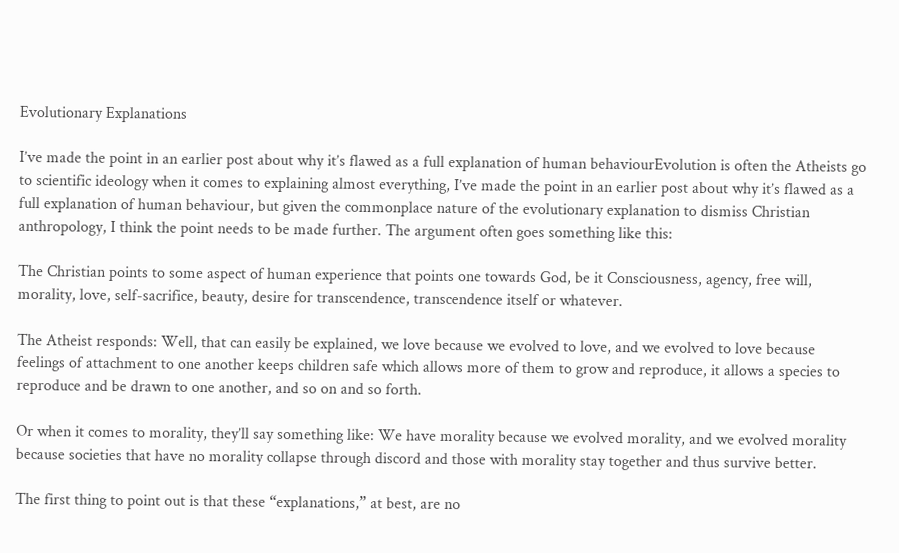Evolutionary Explanations

I’ve made the point in an earlier post about why it’s flawed as a full explanation of human behaviourEvolution is often the Atheists go to scientific ideology when it comes to explaining almost everything, I’ve made the point in an earlier post about why it’s flawed as a full explanation of human behaviour, but given the commonplace nature of the evolutionary explanation to dismiss Christian anthropology, I think the point needs to be made further. The argument often goes something like this:

The Christian points to some aspect of human experience that points one towards God, be it Consciousness, agency, free will, morality, love, self-sacrifice, beauty, desire for transcendence, transcendence itself or whatever.

The Atheist responds: Well, that can easily be explained, we love because we evolved to love, and we evolved to love because feelings of attachment to one another keeps children safe which allows more of them to grow and reproduce, it allows a species to reproduce and be drawn to one another, and so on and so forth.

Or when it comes to morality, they’ll say something like: We have morality because we evolved morality, and we evolved morality because societies that have no morality collapse through discord and those with morality stay together and thus survive better.

The first thing to point out is that these “explanations,” at best, are no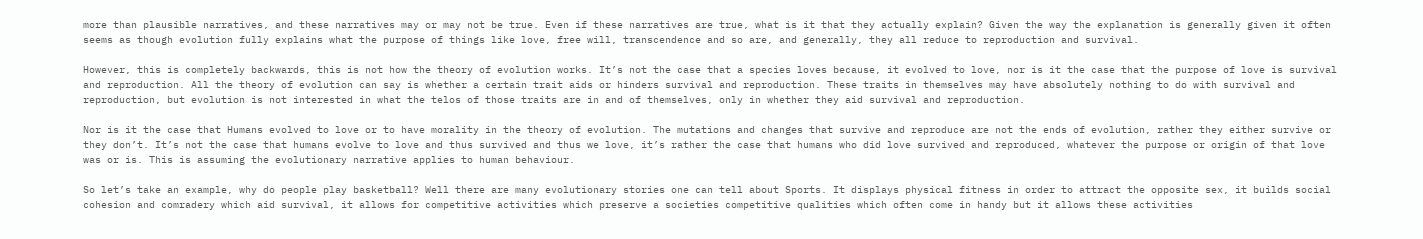more than plausible narratives, and these narratives may or may not be true. Even if these narratives are true, what is it that they actually explain? Given the way the explanation is generally given it often seems as though evolution fully explains what the purpose of things like love, free will, transcendence and so are, and generally, they all reduce to reproduction and survival.

However, this is completely backwards, this is not how the theory of evolution works. It’s not the case that a species loves because, it evolved to love, nor is it the case that the purpose of love is survival and reproduction. All the theory of evolution can say is whether a certain trait aids or hinders survival and reproduction. These traits in themselves may have absolutely nothing to do with survival and reproduction, but evolution is not interested in what the telos of those traits are in and of themselves, only in whether they aid survival and reproduction.

Nor is it the case that Humans evolved to love or to have morality in the theory of evolution. The mutations and changes that survive and reproduce are not the ends of evolution, rather they either survive or they don’t. It’s not the case that humans evolve to love and thus survived and thus we love, it’s rather the case that humans who did love survived and reproduced, whatever the purpose or origin of that love was or is. This is assuming the evolutionary narrative applies to human behaviour.

So let’s take an example, why do people play basketball? Well there are many evolutionary stories one can tell about Sports. It displays physical fitness in order to attract the opposite sex, it builds social cohesion and comradery which aid survival, it allows for competitive activities which preserve a societies competitive qualities which often come in handy but it allows these activities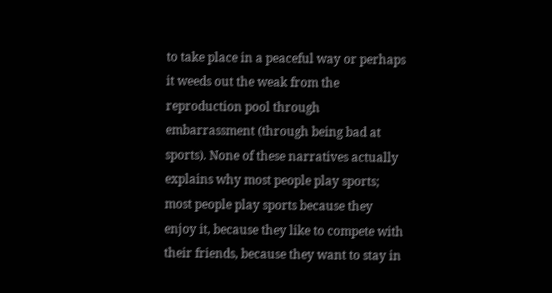to take place in a peaceful way or perhaps it weeds out the weak from the reproduction pool through embarrassment (through being bad at sports). None of these narratives actually explains why most people play sports; most people play sports because they enjoy it, because they like to compete with their friends, because they want to stay in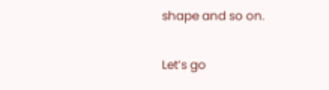shape and so on.

Let’s go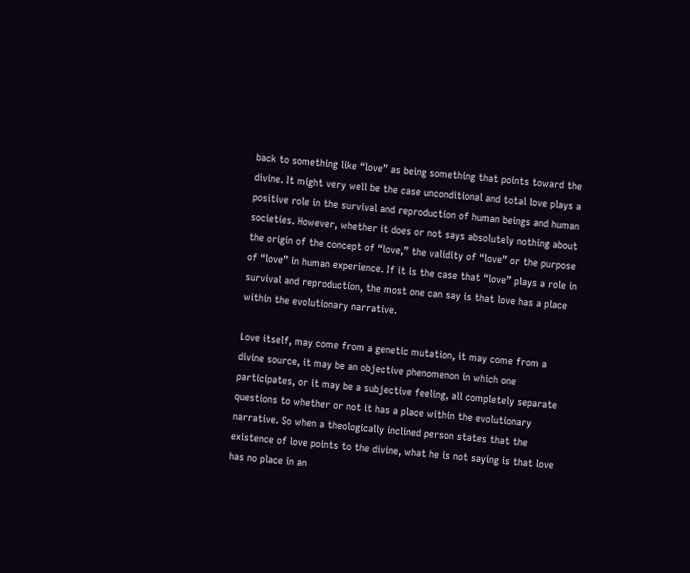back to something like “love” as being something that points toward the divine. It might very well be the case unconditional and total love plays a positive role in the survival and reproduction of human beings and human societies. However, whether it does or not says absolutely nothing about the origin of the concept of “love,” the validity of “love” or the purpose of “love” in human experience. If it is the case that “love” plays a role in survival and reproduction, the most one can say is that love has a place within the evolutionary narrative.

Love itself, may come from a genetic mutation, it may come from a divine source, it may be an objective phenomenon in which one participates, or it may be a subjective feeling, all completely separate questions to whether or not it has a place within the evolutionary narrative. So when a theologically inclined person states that the existence of love points to the divine, what he is not saying is that love has no place in an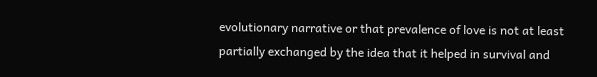evolutionary narrative or that prevalence of love is not at least partially exchanged by the idea that it helped in survival and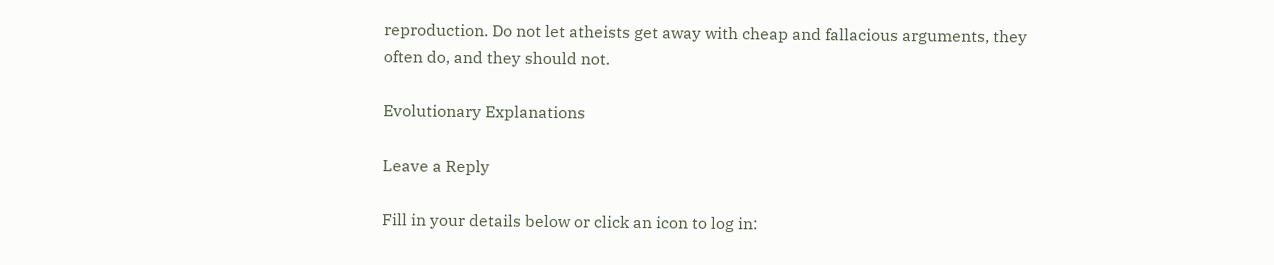reproduction. Do not let atheists get away with cheap and fallacious arguments, they often do, and they should not.

Evolutionary Explanations

Leave a Reply

Fill in your details below or click an icon to log in: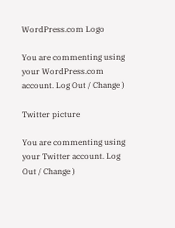WordPress.com Logo

You are commenting using your WordPress.com account. Log Out / Change )

Twitter picture

You are commenting using your Twitter account. Log Out / Change )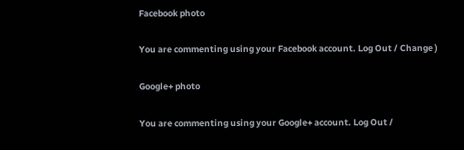Facebook photo

You are commenting using your Facebook account. Log Out / Change )

Google+ photo

You are commenting using your Google+ account. Log Out /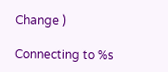Change )

Connecting to %s